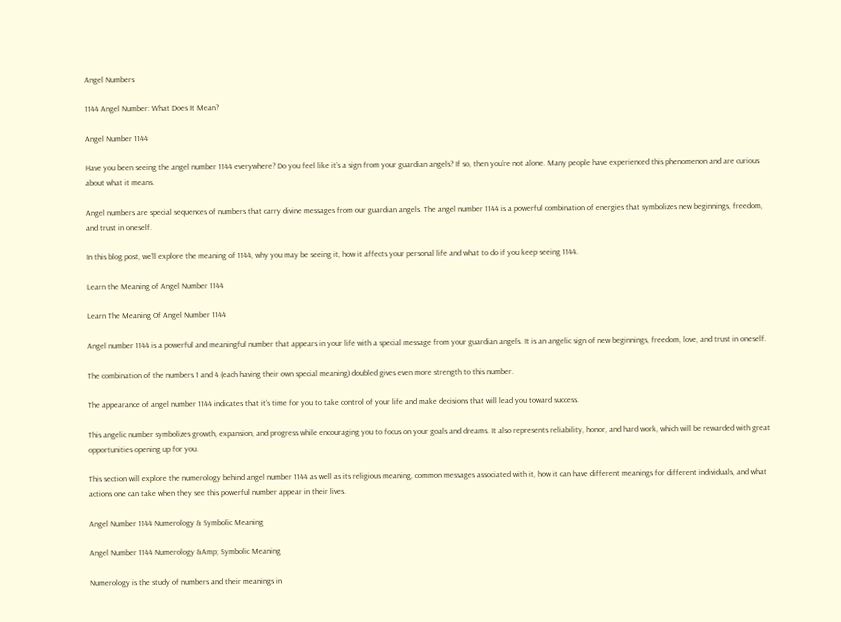Angel Numbers

1144 Angel Number: What Does It Mean?

Angel Number 1144

Have you been seeing the angel number 1144 everywhere? Do you feel like it’s a sign from your guardian angels? If so, then you’re not alone. Many people have experienced this phenomenon and are curious about what it means.

Angel numbers are special sequences of numbers that carry divine messages from our guardian angels. The angel number 1144 is a powerful combination of energies that symbolizes new beginnings, freedom, and trust in oneself.

In this blog post, we’ll explore the meaning of 1144, why you may be seeing it, how it affects your personal life and what to do if you keep seeing 1144.

Learn the Meaning of Angel Number 1144

Learn The Meaning Of Angel Number 1144

Angel number 1144 is a powerful and meaningful number that appears in your life with a special message from your guardian angels. It is an angelic sign of new beginnings, freedom, love, and trust in oneself.

The combination of the numbers 1 and 4 (each having their own special meaning) doubled gives even more strength to this number.

The appearance of angel number 1144 indicates that it’s time for you to take control of your life and make decisions that will lead you toward success.

This angelic number symbolizes growth, expansion, and progress while encouraging you to focus on your goals and dreams. It also represents reliability, honor, and hard work, which will be rewarded with great opportunities opening up for you.

This section will explore the numerology behind angel number 1144 as well as its religious meaning, common messages associated with it, how it can have different meanings for different individuals, and what actions one can take when they see this powerful number appear in their lives.

Angel Number 1144 Numerology & Symbolic Meaning

Angel Number 1144 Numerology &Amp; Symbolic Meaning

Numerology is the study of numbers and their meanings in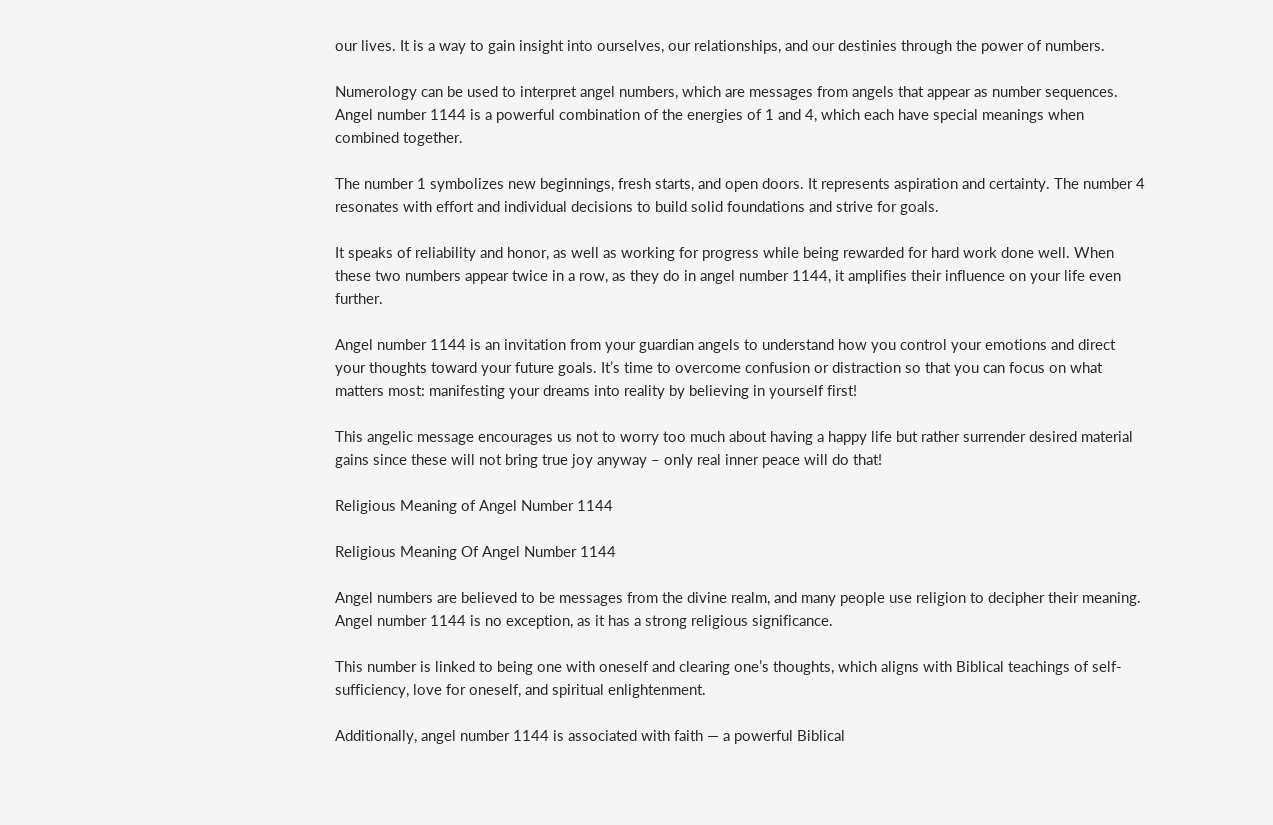our lives. It is a way to gain insight into ourselves, our relationships, and our destinies through the power of numbers.

Numerology can be used to interpret angel numbers, which are messages from angels that appear as number sequences. Angel number 1144 is a powerful combination of the energies of 1 and 4, which each have special meanings when combined together.

The number 1 symbolizes new beginnings, fresh starts, and open doors. It represents aspiration and certainty. The number 4 resonates with effort and individual decisions to build solid foundations and strive for goals.

It speaks of reliability and honor, as well as working for progress while being rewarded for hard work done well. When these two numbers appear twice in a row, as they do in angel number 1144, it amplifies their influence on your life even further.

Angel number 1144 is an invitation from your guardian angels to understand how you control your emotions and direct your thoughts toward your future goals. It’s time to overcome confusion or distraction so that you can focus on what matters most: manifesting your dreams into reality by believing in yourself first!

This angelic message encourages us not to worry too much about having a happy life but rather surrender desired material gains since these will not bring true joy anyway – only real inner peace will do that!

Religious Meaning of Angel Number 1144

Religious Meaning Of Angel Number 1144

Angel numbers are believed to be messages from the divine realm, and many people use religion to decipher their meaning. Angel number 1144 is no exception, as it has a strong religious significance.

This number is linked to being one with oneself and clearing one’s thoughts, which aligns with Biblical teachings of self-sufficiency, love for oneself, and spiritual enlightenment.

Additionally, angel number 1144 is associated with faith — a powerful Biblical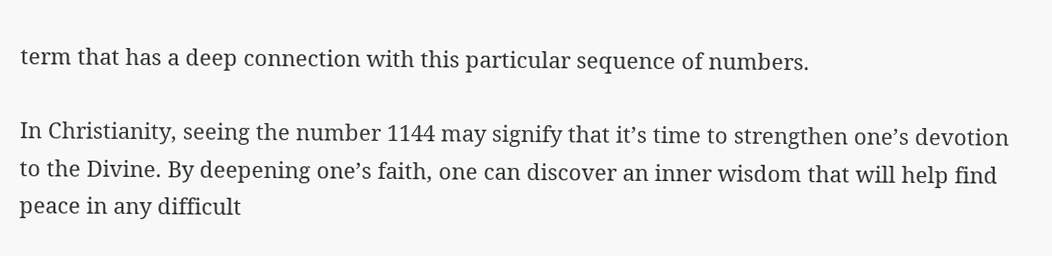term that has a deep connection with this particular sequence of numbers.

In Christianity, seeing the number 1144 may signify that it’s time to strengthen one’s devotion to the Divine. By deepening one’s faith, one can discover an inner wisdom that will help find peace in any difficult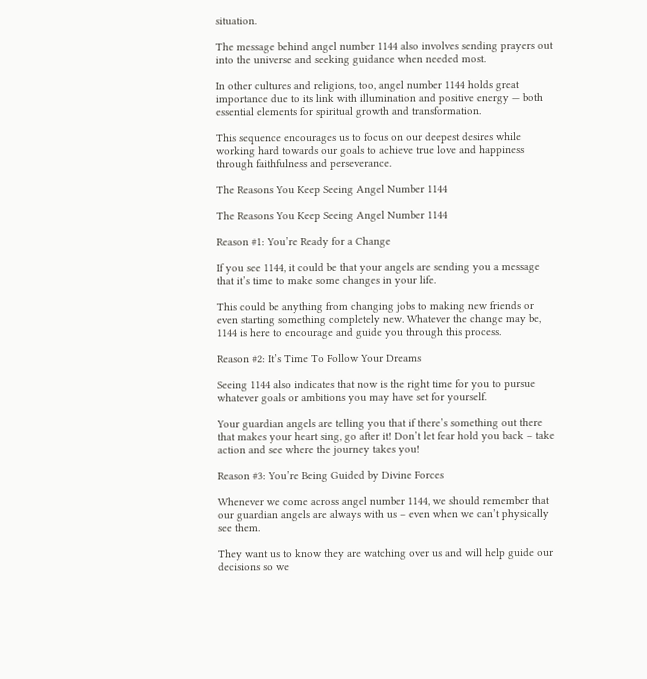situation.

The message behind angel number 1144 also involves sending prayers out into the universe and seeking guidance when needed most.

In other cultures and religions, too, angel number 1144 holds great importance due to its link with illumination and positive energy — both essential elements for spiritual growth and transformation.

This sequence encourages us to focus on our deepest desires while working hard towards our goals to achieve true love and happiness through faithfulness and perseverance.

The Reasons You Keep Seeing Angel Number 1144

The Reasons You Keep Seeing Angel Number 1144

Reason #1: You’re Ready for a Change

If you see 1144, it could be that your angels are sending you a message that it’s time to make some changes in your life.

This could be anything from changing jobs to making new friends or even starting something completely new. Whatever the change may be, 1144 is here to encourage and guide you through this process.

Reason #2: It’s Time To Follow Your Dreams

Seeing 1144 also indicates that now is the right time for you to pursue whatever goals or ambitions you may have set for yourself.

Your guardian angels are telling you that if there’s something out there that makes your heart sing, go after it! Don’t let fear hold you back – take action and see where the journey takes you!

Reason #3: You’re Being Guided by Divine Forces

Whenever we come across angel number 1144, we should remember that our guardian angels are always with us – even when we can’t physically see them.

They want us to know they are watching over us and will help guide our decisions so we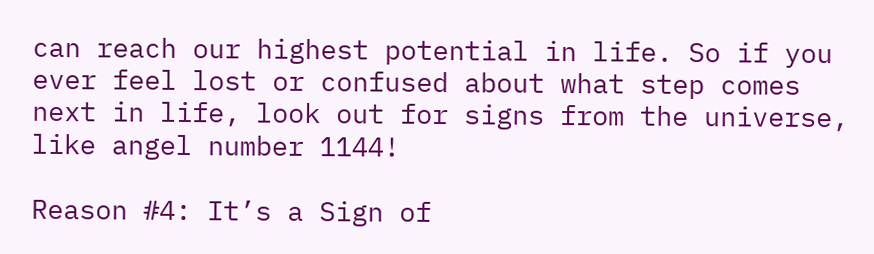can reach our highest potential in life. So if you ever feel lost or confused about what step comes next in life, look out for signs from the universe, like angel number 1144!

Reason #4: It’s a Sign of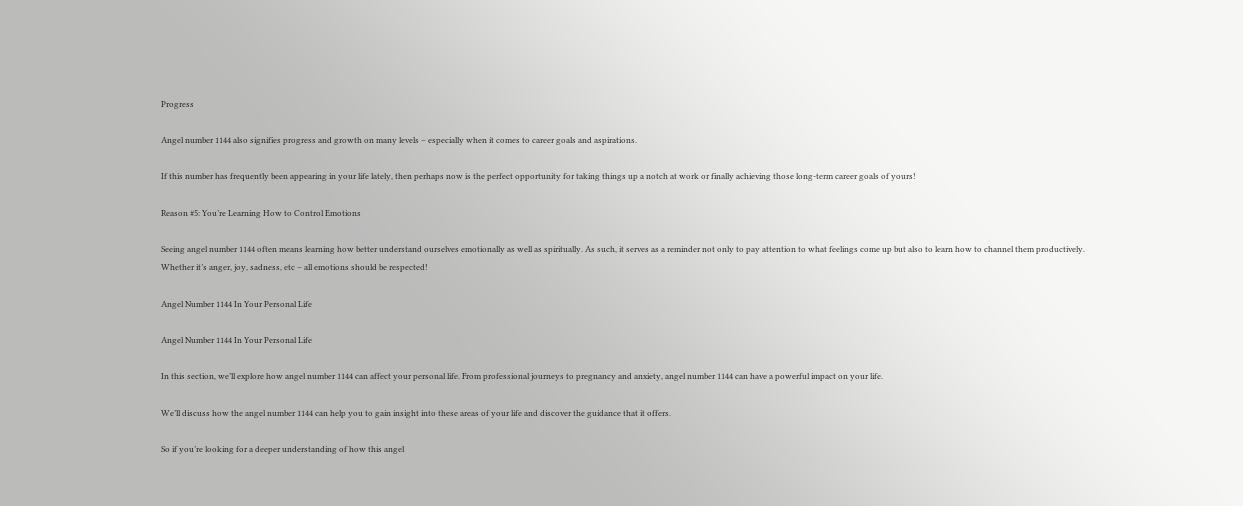Progress

Angel number 1144 also signifies progress and growth on many levels – especially when it comes to career goals and aspirations.

If this number has frequently been appearing in your life lately, then perhaps now is the perfect opportunity for taking things up a notch at work or finally achieving those long-term career goals of yours!

Reason #5: You’re Learning How to Control Emotions

Seeing angel number 1144 often means learning how better understand ourselves emotionally as well as spiritually. As such, it serves as a reminder not only to pay attention to what feelings come up but also to learn how to channel them productively. Whether it’s anger, joy, sadness, etc – all emotions should be respected!

Angel Number 1144 In Your Personal Life

Angel Number 1144 In Your Personal Life

In this section, we’ll explore how angel number 1144 can affect your personal life. From professional journeys to pregnancy and anxiety, angel number 1144 can have a powerful impact on your life.

We’ll discuss how the angel number 1144 can help you to gain insight into these areas of your life and discover the guidance that it offers.

So if you’re looking for a deeper understanding of how this angel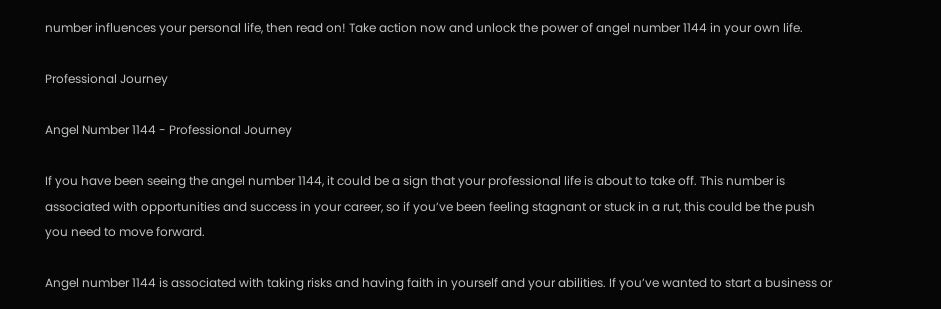number influences your personal life, then read on! Take action now and unlock the power of angel number 1144 in your own life.

Professional Journey

Angel Number 1144 - Professional Journey

If you have been seeing the angel number 1144, it could be a sign that your professional life is about to take off. This number is associated with opportunities and success in your career, so if you’ve been feeling stagnant or stuck in a rut, this could be the push you need to move forward.

Angel number 1144 is associated with taking risks and having faith in yourself and your abilities. If you’ve wanted to start a business or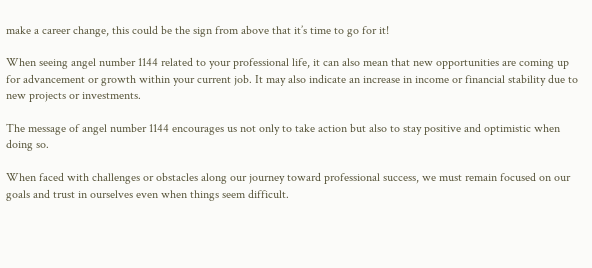make a career change, this could be the sign from above that it’s time to go for it!

When seeing angel number 1144 related to your professional life, it can also mean that new opportunities are coming up for advancement or growth within your current job. It may also indicate an increase in income or financial stability due to new projects or investments.

The message of angel number 1144 encourages us not only to take action but also to stay positive and optimistic when doing so.

When faced with challenges or obstacles along our journey toward professional success, we must remain focused on our goals and trust in ourselves even when things seem difficult.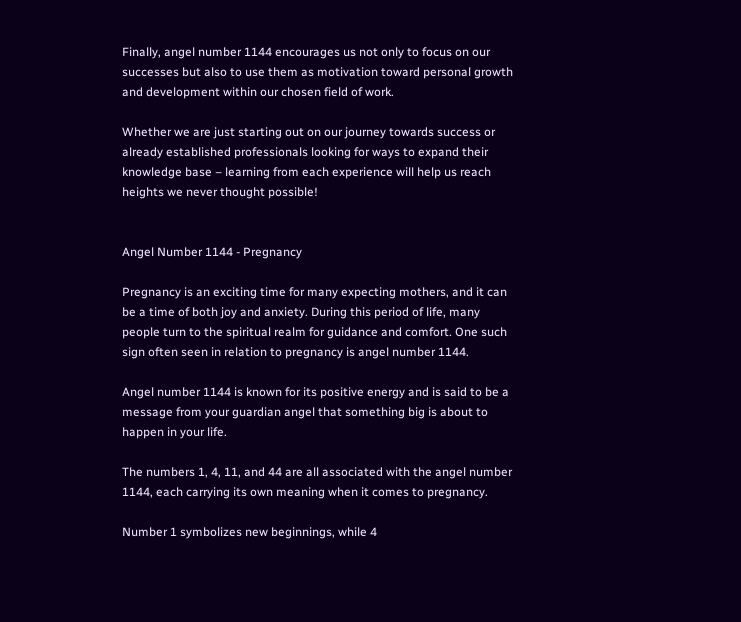Finally, angel number 1144 encourages us not only to focus on our successes but also to use them as motivation toward personal growth and development within our chosen field of work.

Whether we are just starting out on our journey towards success or already established professionals looking for ways to expand their knowledge base – learning from each experience will help us reach heights we never thought possible!


Angel Number 1144 - Pregnancy

Pregnancy is an exciting time for many expecting mothers, and it can be a time of both joy and anxiety. During this period of life, many people turn to the spiritual realm for guidance and comfort. One such sign often seen in relation to pregnancy is angel number 1144.

Angel number 1144 is known for its positive energy and is said to be a message from your guardian angel that something big is about to happen in your life.

The numbers 1, 4, 11, and 44 are all associated with the angel number 1144, each carrying its own meaning when it comes to pregnancy.

Number 1 symbolizes new beginnings, while 4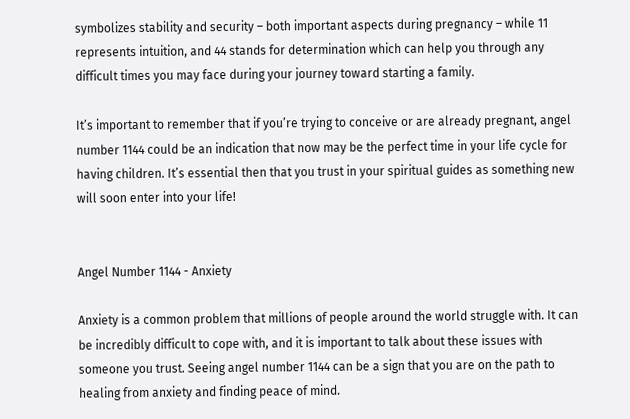symbolizes stability and security – both important aspects during pregnancy – while 11 represents intuition, and 44 stands for determination which can help you through any difficult times you may face during your journey toward starting a family.

It’s important to remember that if you’re trying to conceive or are already pregnant, angel number 1144 could be an indication that now may be the perfect time in your life cycle for having children. It’s essential then that you trust in your spiritual guides as something new will soon enter into your life!


Angel Number 1144 - Anxiety

Anxiety is a common problem that millions of people around the world struggle with. It can be incredibly difficult to cope with, and it is important to talk about these issues with someone you trust. Seeing angel number 1144 can be a sign that you are on the path to healing from anxiety and finding peace of mind.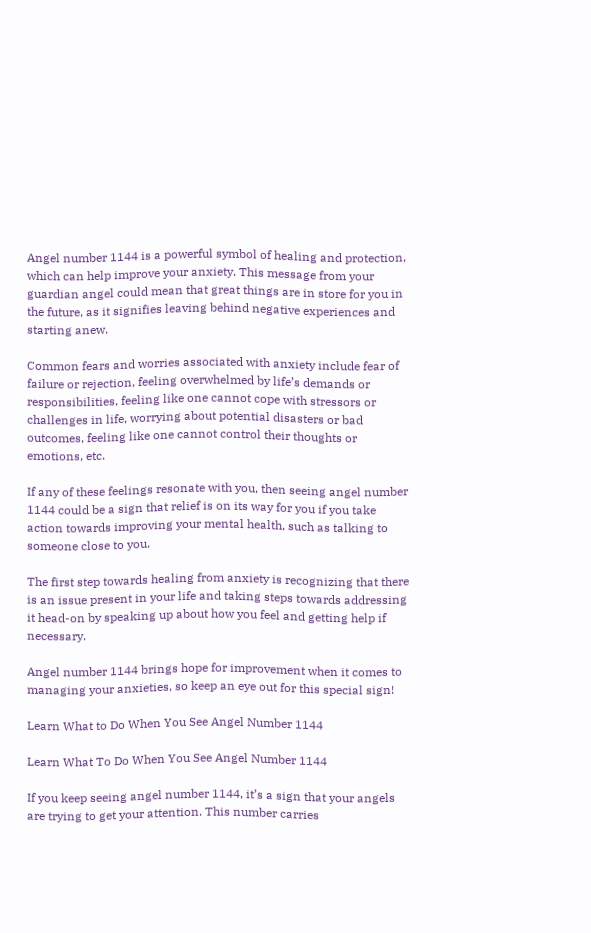Angel number 1144 is a powerful symbol of healing and protection, which can help improve your anxiety. This message from your guardian angel could mean that great things are in store for you in the future, as it signifies leaving behind negative experiences and starting anew.

Common fears and worries associated with anxiety include fear of failure or rejection, feeling overwhelmed by life’s demands or responsibilities, feeling like one cannot cope with stressors or challenges in life, worrying about potential disasters or bad outcomes, feeling like one cannot control their thoughts or emotions, etc.

If any of these feelings resonate with you, then seeing angel number 1144 could be a sign that relief is on its way for you if you take action towards improving your mental health, such as talking to someone close to you.

The first step towards healing from anxiety is recognizing that there is an issue present in your life and taking steps towards addressing it head-on by speaking up about how you feel and getting help if necessary.

Angel number 1144 brings hope for improvement when it comes to managing your anxieties, so keep an eye out for this special sign!

Learn What to Do When You See Angel Number 1144

Learn What To Do When You See Angel Number 1144

If you keep seeing angel number 1144, it’s a sign that your angels are trying to get your attention. This number carries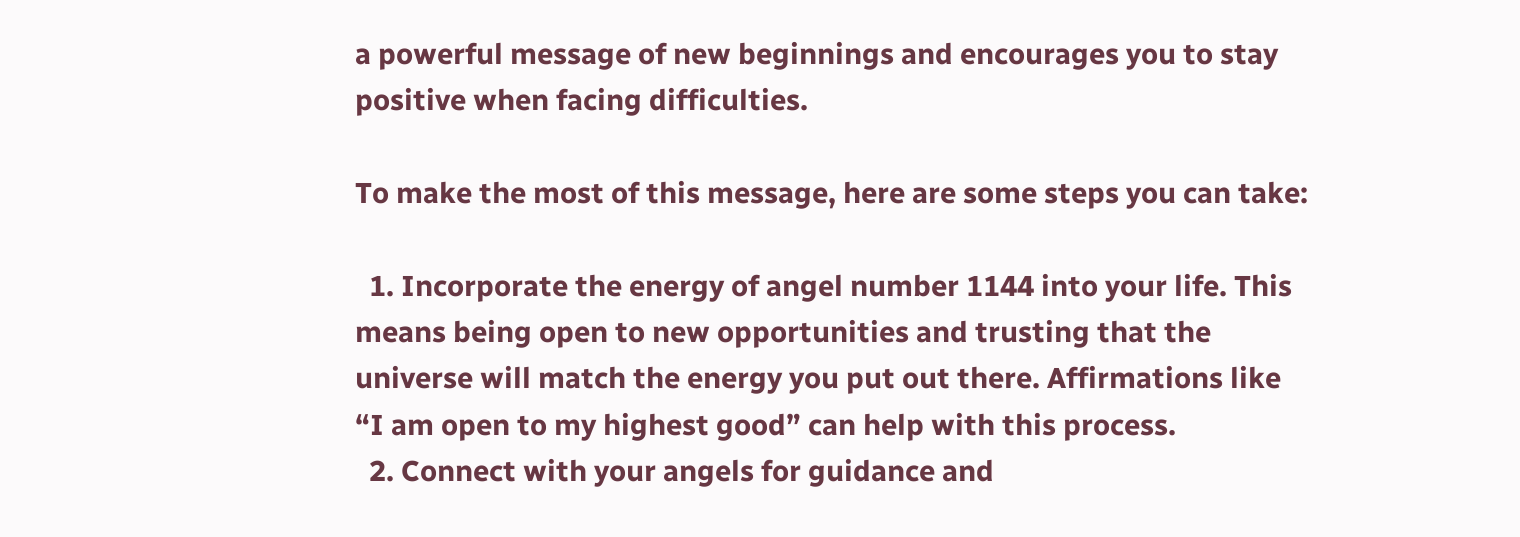a powerful message of new beginnings and encourages you to stay positive when facing difficulties.

To make the most of this message, here are some steps you can take:

  1. Incorporate the energy of angel number 1144 into your life. This means being open to new opportunities and trusting that the universe will match the energy you put out there. Affirmations like “I am open to my highest good” can help with this process.
  2. Connect with your angels for guidance and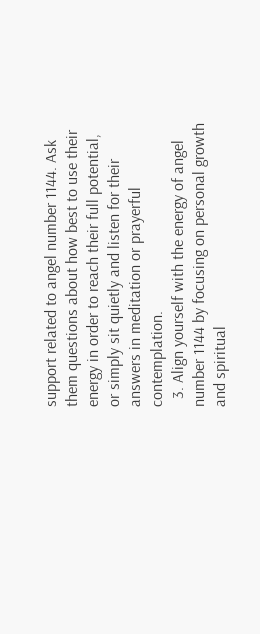support related to angel number 1144. Ask them questions about how best to use their energy in order to reach their full potential, or simply sit quietly and listen for their answers in meditation or prayerful contemplation.
  3. Align yourself with the energy of angel number 1144 by focusing on personal growth and spiritual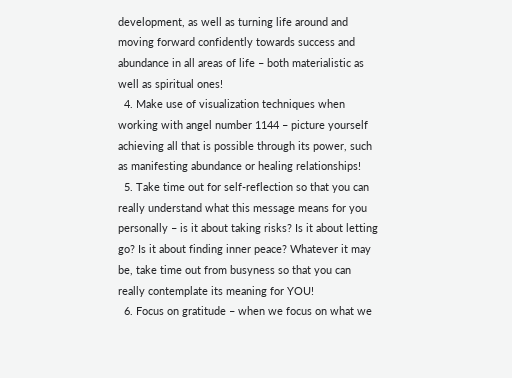development, as well as turning life around and moving forward confidently towards success and abundance in all areas of life – both materialistic as well as spiritual ones!
  4. Make use of visualization techniques when working with angel number 1144 – picture yourself achieving all that is possible through its power, such as manifesting abundance or healing relationships!
  5. Take time out for self-reflection so that you can really understand what this message means for you personally – is it about taking risks? Is it about letting go? Is it about finding inner peace? Whatever it may be, take time out from busyness so that you can really contemplate its meaning for YOU!
  6. Focus on gratitude – when we focus on what we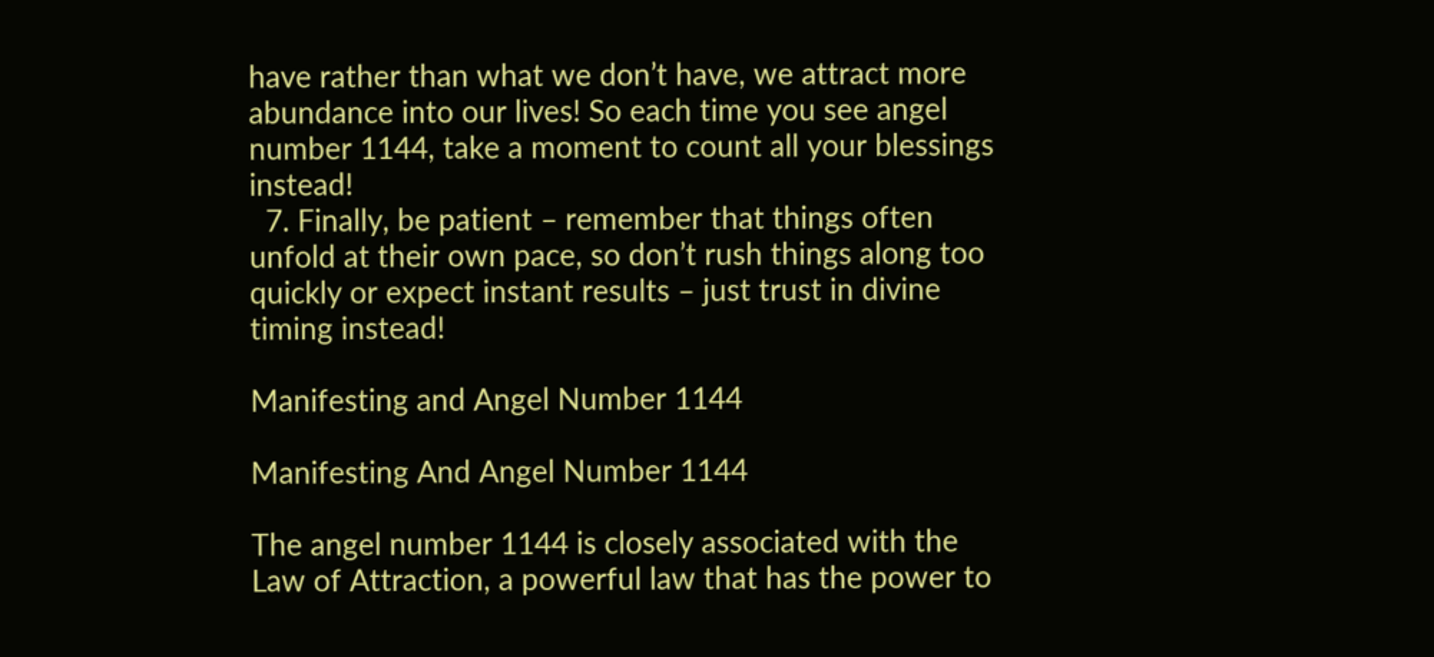have rather than what we don’t have, we attract more abundance into our lives! So each time you see angel number 1144, take a moment to count all your blessings instead!
  7. Finally, be patient – remember that things often unfold at their own pace, so don’t rush things along too quickly or expect instant results – just trust in divine timing instead!

Manifesting and Angel Number 1144

Manifesting And Angel Number 1144

The angel number 1144 is closely associated with the Law of Attraction, a powerful law that has the power to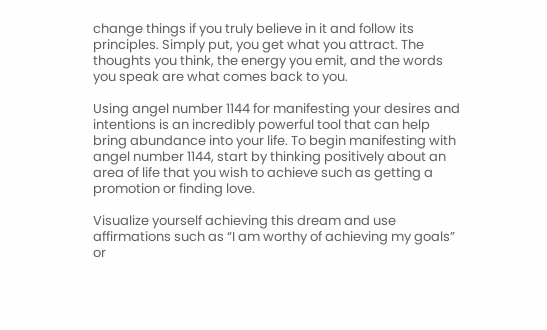change things if you truly believe in it and follow its principles. Simply put, you get what you attract. The thoughts you think, the energy you emit, and the words you speak are what comes back to you.

Using angel number 1144 for manifesting your desires and intentions is an incredibly powerful tool that can help bring abundance into your life. To begin manifesting with angel number 1144, start by thinking positively about an area of life that you wish to achieve such as getting a promotion or finding love.

Visualize yourself achieving this dream and use affirmations such as “I am worthy of achieving my goals” or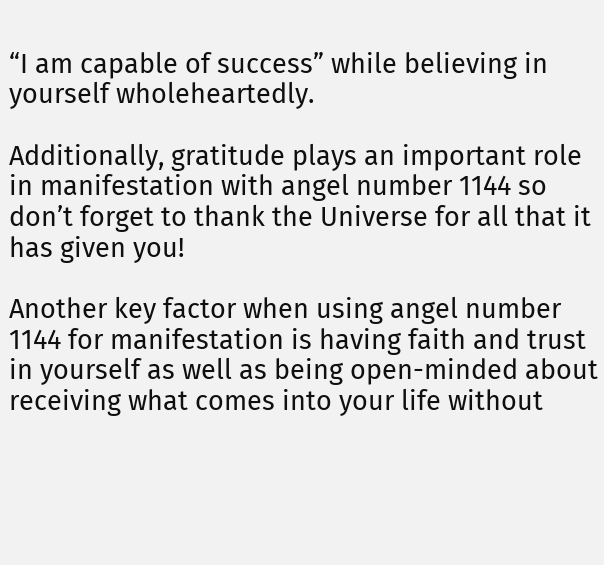“I am capable of success” while believing in yourself wholeheartedly.

Additionally, gratitude plays an important role in manifestation with angel number 1144 so don’t forget to thank the Universe for all that it has given you!

Another key factor when using angel number 1144 for manifestation is having faith and trust in yourself as well as being open-minded about receiving what comes into your life without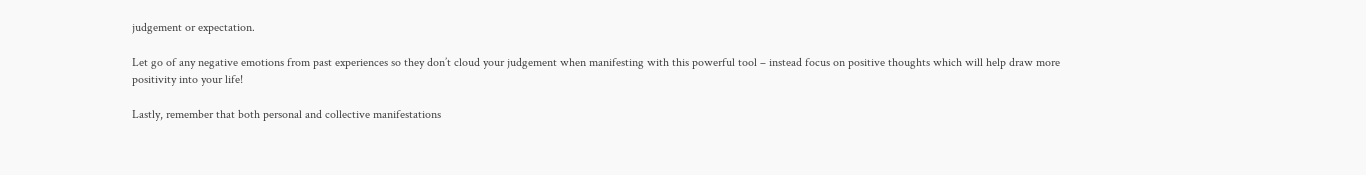judgement or expectation.

Let go of any negative emotions from past experiences so they don’t cloud your judgement when manifesting with this powerful tool – instead focus on positive thoughts which will help draw more positivity into your life!

Lastly, remember that both personal and collective manifestations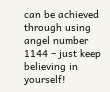can be achieved through using angel number 1144 – just keep believing in yourself!